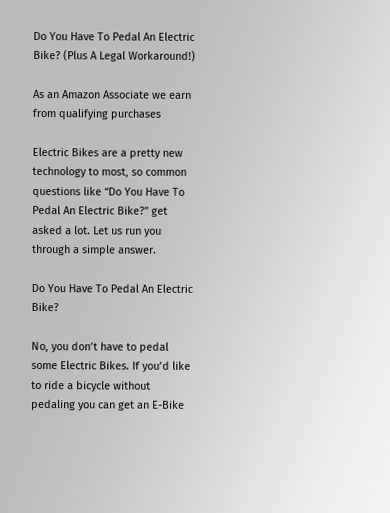Do You Have To Pedal An Electric Bike? (Plus A Legal Workaround!)

As an Amazon Associate we earn from qualifying purchases

Electric Bikes are a pretty new technology to most, so common questions like “Do You Have To Pedal An Electric Bike?” get asked a lot. Let us run you through a simple answer.

Do You Have To Pedal An Electric Bike?

No, you don’t have to pedal some Electric Bikes. If you’d like to ride a bicycle without pedaling you can get an E-Bike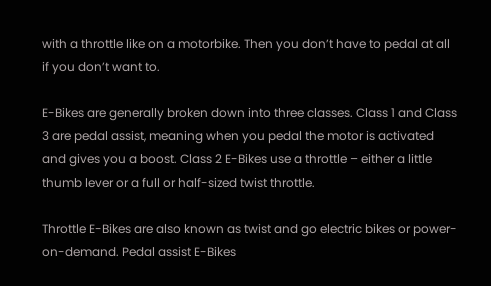with a throttle like on a motorbike. Then you don’t have to pedal at all if you don’t want to.

E-Bikes are generally broken down into three classes. Class 1 and Class 3 are pedal assist, meaning when you pedal the motor is activated and gives you a boost. Class 2 E-Bikes use a throttle – either a little thumb lever or a full or half-sized twist throttle.

Throttle E-Bikes are also known as twist and go electric bikes or power-on-demand. Pedal assist E-Bikes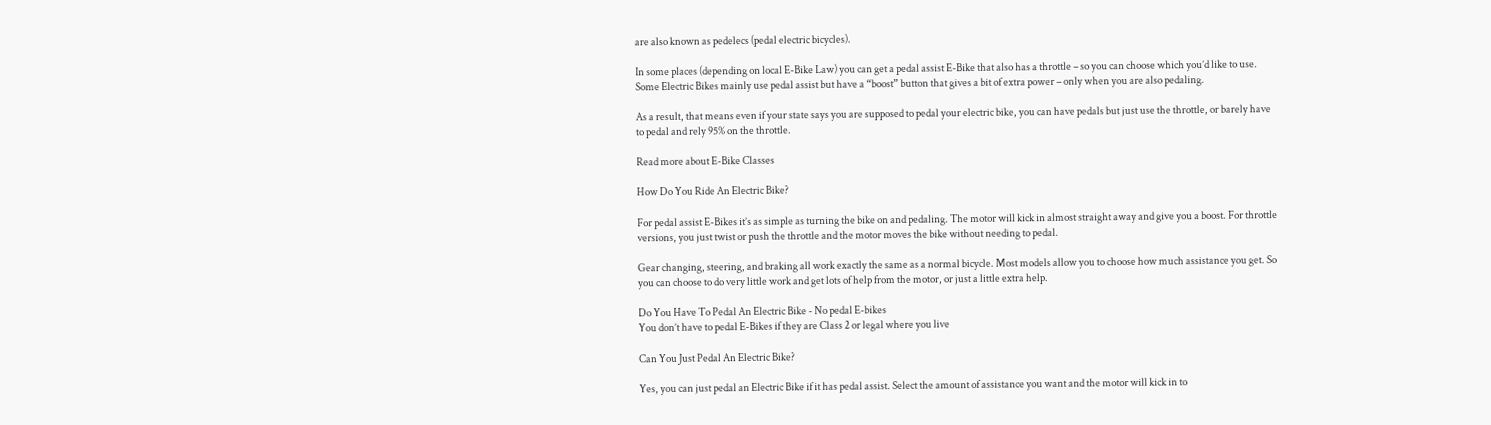are also known as pedelecs (pedal electric bicycles).

In some places (depending on local E-Bike Law) you can get a pedal assist E-Bike that also has a throttle – so you can choose which you’d like to use. Some Electric Bikes mainly use pedal assist but have a “boost” button that gives a bit of extra power – only when you are also pedaling.

As a result, that means even if your state says you are supposed to pedal your electric bike, you can have pedals but just use the throttle, or barely have to pedal and rely 95% on the throttle.

Read more about E-Bike Classes

How Do You Ride An Electric Bike?

For pedal assist E-Bikes it’s as simple as turning the bike on and pedaling. The motor will kick in almost straight away and give you a boost. For throttle versions, you just twist or push the throttle and the motor moves the bike without needing to pedal.

Gear changing, steering, and braking all work exactly the same as a normal bicycle. Most models allow you to choose how much assistance you get. So you can choose to do very little work and get lots of help from the motor, or just a little extra help.

Do You Have To Pedal An Electric Bike - No pedal E-bikes
You don’t have to pedal E-Bikes if they are Class 2 or legal where you live

Can You Just Pedal An Electric Bike?

Yes, you can just pedal an Electric Bike if it has pedal assist. Select the amount of assistance you want and the motor will kick in to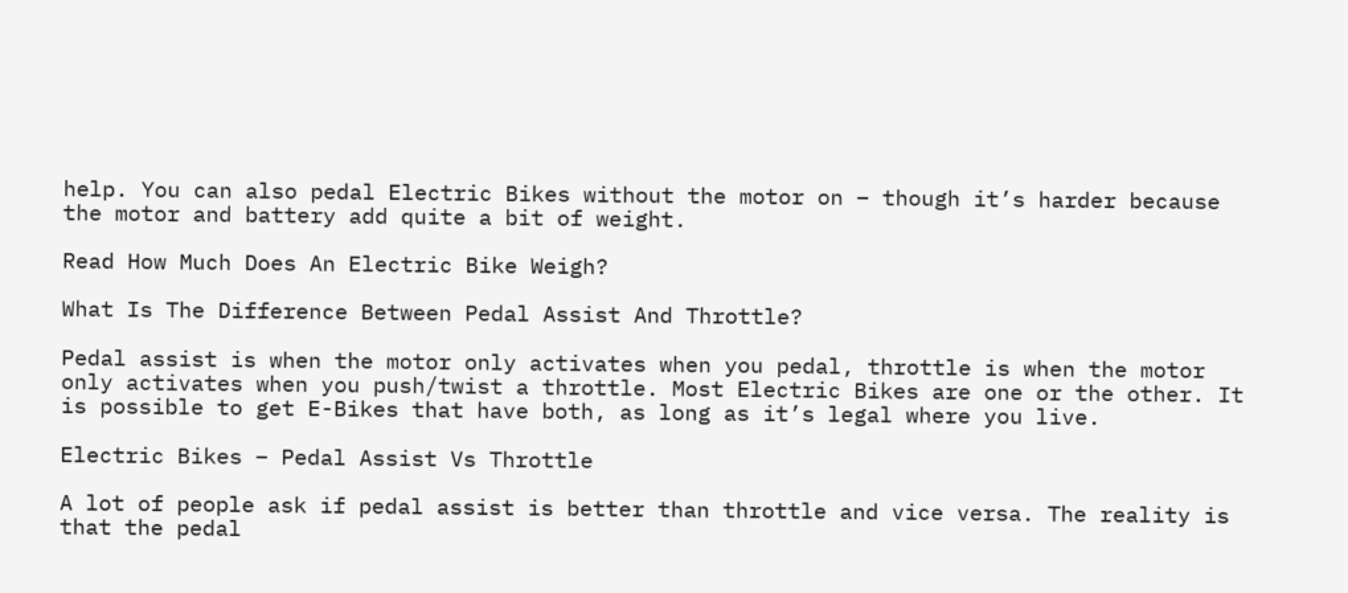help. You can also pedal Electric Bikes without the motor on – though it’s harder because the motor and battery add quite a bit of weight.

Read How Much Does An Electric Bike Weigh?

What Is The Difference Between Pedal Assist And Throttle?

Pedal assist is when the motor only activates when you pedal, throttle is when the motor only activates when you push/twist a throttle. Most Electric Bikes are one or the other. It is possible to get E-Bikes that have both, as long as it’s legal where you live.

Electric Bikes – Pedal Assist Vs Throttle

A lot of people ask if pedal assist is better than throttle and vice versa. The reality is that the pedal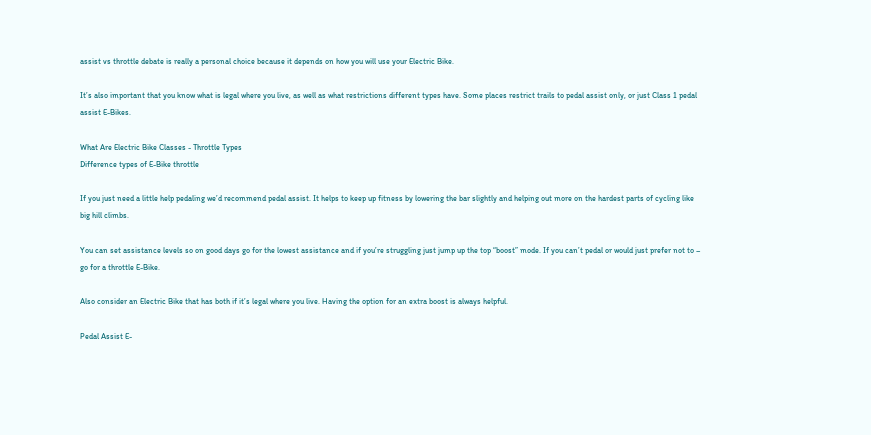assist vs throttle debate is really a personal choice because it depends on how you will use your Electric Bike.

It’s also important that you know what is legal where you live, as well as what restrictions different types have. Some places restrict trails to pedal assist only, or just Class 1 pedal assist E-Bikes.

What Are Electric Bike Classes - Throttle Types
Difference types of E-Bike throttle

If you just need a little help pedaling we’d recommend pedal assist. It helps to keep up fitness by lowering the bar slightly and helping out more on the hardest parts of cycling like big hill climbs.

You can set assistance levels so on good days go for the lowest assistance and if you’re struggling just jump up the top “boost” mode. If you can’t pedal or would just prefer not to – go for a throttle E-Bike.

Also consider an Electric Bike that has both if it’s legal where you live. Having the option for an extra boost is always helpful.

Pedal Assist E-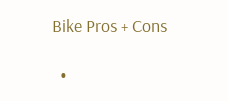Bike Pros + Cons

  •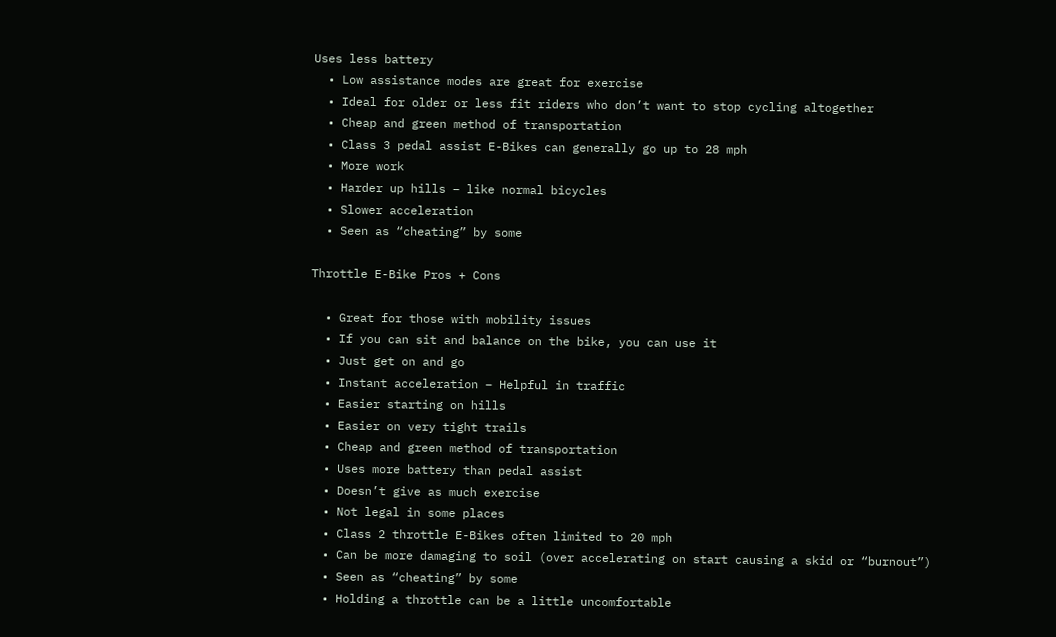Uses less battery
  • Low assistance modes are great for exercise
  • Ideal for older or less fit riders who don’t want to stop cycling altogether
  • Cheap and green method of transportation
  • Class 3 pedal assist E-Bikes can generally go up to 28 mph
  • More work
  • Harder up hills – like normal bicycles
  • Slower acceleration
  • Seen as “cheating” by some

Throttle E-Bike Pros + Cons

  • Great for those with mobility issues
  • If you can sit and balance on the bike, you can use it
  • Just get on and go
  • Instant acceleration – Helpful in traffic
  • Easier starting on hills
  • Easier on very tight trails
  • Cheap and green method of transportation
  • Uses more battery than pedal assist
  • Doesn’t give as much exercise
  • Not legal in some places
  • Class 2 throttle E-Bikes often limited to 20 mph
  • Can be more damaging to soil (over accelerating on start causing a skid or “burnout”)
  • Seen as “cheating” by some
  • Holding a throttle can be a little uncomfortable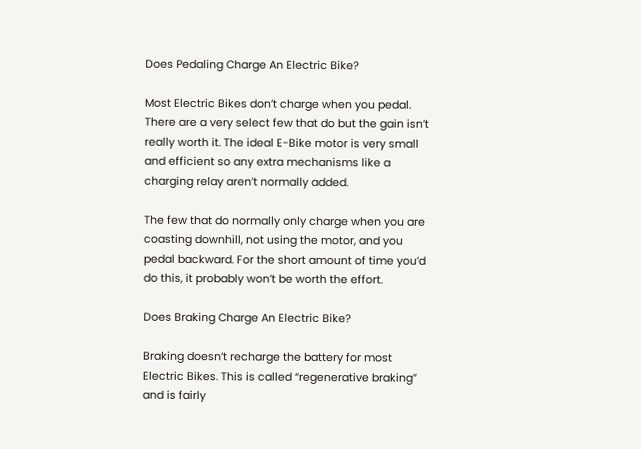Does Pedaling Charge An Electric Bike?

Most Electric Bikes don’t charge when you pedal. There are a very select few that do but the gain isn’t really worth it. The ideal E-Bike motor is very small and efficient so any extra mechanisms like a charging relay aren’t normally added.

The few that do normally only charge when you are coasting downhill, not using the motor, and you pedal backward. For the short amount of time you’d do this, it probably won’t be worth the effort.

Does Braking Charge An Electric Bike?

Braking doesn’t recharge the battery for most Electric Bikes. This is called “regenerative braking” and is fairly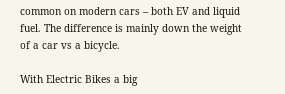common on modern cars – both EV and liquid fuel. The difference is mainly down the weight of a car vs a bicycle.

With Electric Bikes a big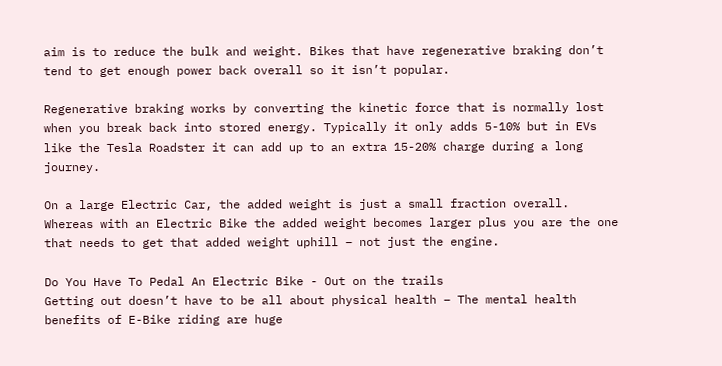aim is to reduce the bulk and weight. Bikes that have regenerative braking don’t tend to get enough power back overall so it isn’t popular.

Regenerative braking works by converting the kinetic force that is normally lost when you break back into stored energy. Typically it only adds 5-10% but in EVs like the Tesla Roadster it can add up to an extra 15-20% charge during a long journey.

On a large Electric Car, the added weight is just a small fraction overall. Whereas with an Electric Bike the added weight becomes larger plus you are the one that needs to get that added weight uphill – not just the engine.

Do You Have To Pedal An Electric Bike - Out on the trails
Getting out doesn’t have to be all about physical health – The mental health benefits of E-Bike riding are huge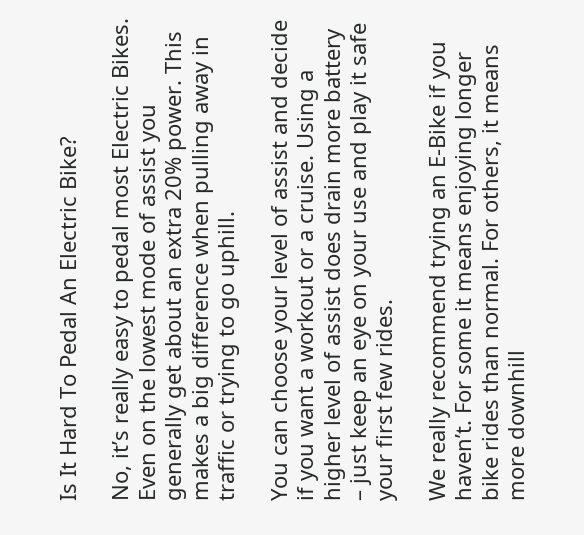Is It Hard To Pedal An Electric Bike?

No, it’s really easy to pedal most Electric Bikes. Even on the lowest mode of assist you generally get about an extra 20% power. This makes a big difference when pulling away in traffic or trying to go uphill.

You can choose your level of assist and decide if you want a workout or a cruise. Using a higher level of assist does drain more battery – just keep an eye on your use and play it safe your first few rides.

We really recommend trying an E-Bike if you haven’t. For some it means enjoying longer bike rides than normal. For others, it means more downhill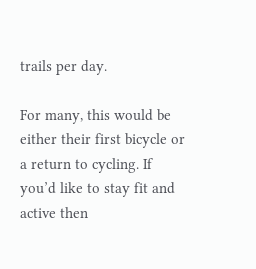trails per day.

For many, this would be either their first bicycle or a return to cycling. If you’d like to stay fit and active then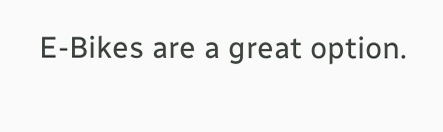E-Bikes are a great option.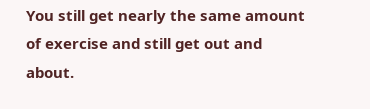You still get nearly the same amount of exercise and still get out and about.